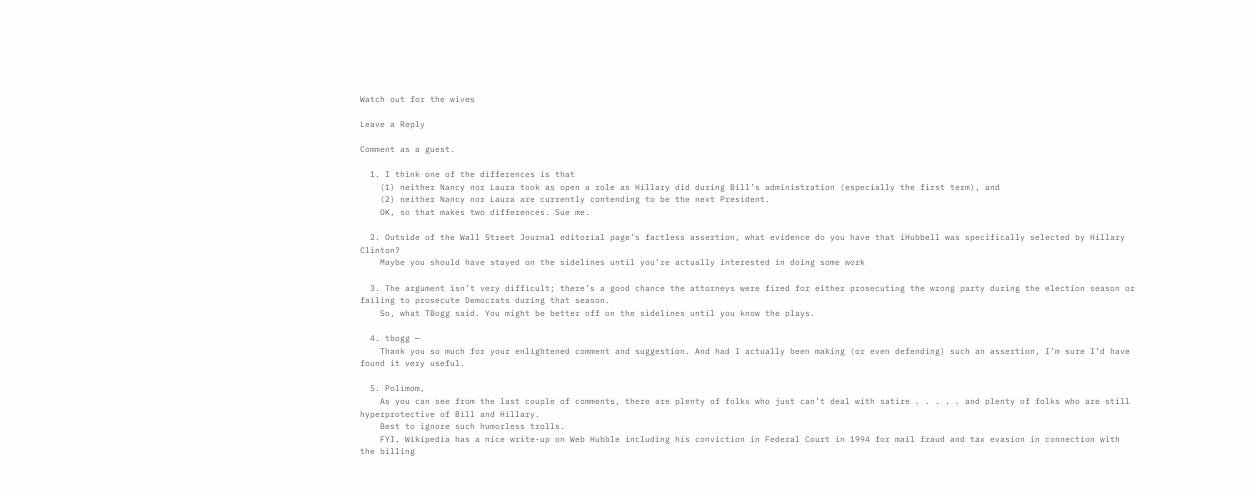Watch out for the wives

Leave a Reply

Comment as a guest.

  1. I think one of the differences is that
    (1) neither Nancy nor Laura took as open a role as Hillary did during Bill’s administration (especially the first term), and
    (2) neither Nancy nor Laura are currently contending to be the next President.
    OK, so that makes two differences. Sue me.

  2. Outside of the Wall Street Journal editorial page’s factless assertion, what evidence do you have that iHubbell was specifically selected by Hillary Clinton?
    Maybe you should have stayed on the sidelines until you’re actually interested in doing some work

  3. The argument isn’t very difficult; there’s a good chance the attorneys were fired for either prosecuting the wrong party during the election season or failing to prosecute Democrats during that season.
    So, what TBogg said. You might be better off on the sidelines until you know the plays.

  4. tbogg —
    Thank you so much for your enlightened comment and suggestion. And had I actually been making (or even defending) such an assertion, I’m sure I’d have found it very useful.

  5. Polimom,
    As you can see from the last couple of comments, there are plenty of folks who just can’t deal with satire . . . . . and plenty of folks who are still hyperprotective of Bill and Hillary.
    Best to ignore such humorless trolls.
    FYI, Wikipedia has a nice write-up on Web Hubble including his conviction in Federal Court in 1994 for mail fraud and tax evasion in connection with the billing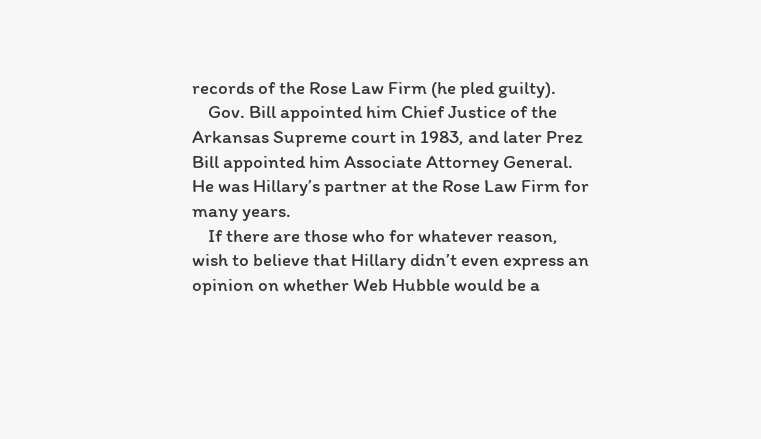records of the Rose Law Firm (he pled guilty).
    Gov. Bill appointed him Chief Justice of the Arkansas Supreme court in 1983, and later Prez Bill appointed him Associate Attorney General. He was Hillary’s partner at the Rose Law Firm for many years.
    If there are those who for whatever reason, wish to believe that Hillary didn’t even express an opinion on whether Web Hubble would be a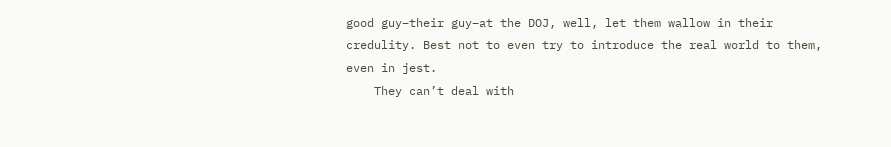good guy–their guy–at the DOJ, well, let them wallow in their credulity. Best not to even try to introduce the real world to them, even in jest.
    They can’t deal with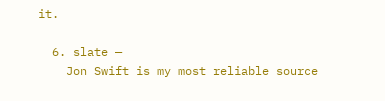it.

  6. slate —
    Jon Swift is my most reliable source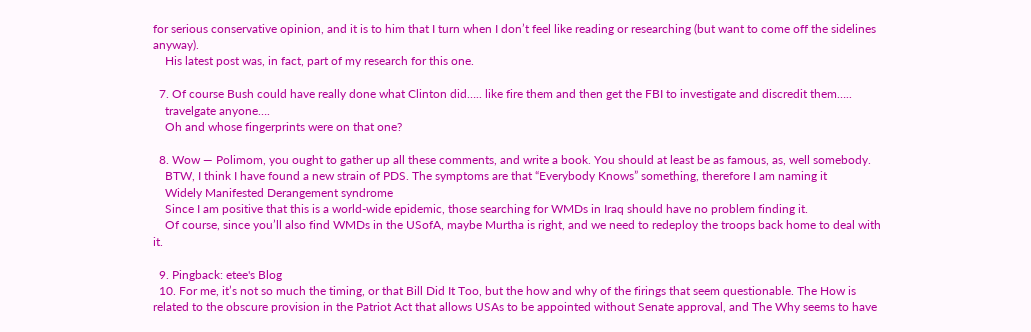for serious conservative opinion, and it is to him that I turn when I don’t feel like reading or researching (but want to come off the sidelines anyway).
    His latest post was, in fact, part of my research for this one.

  7. Of course Bush could have really done what Clinton did….. like fire them and then get the FBI to investigate and discredit them…..
    travelgate anyone….
    Oh and whose fingerprints were on that one?

  8. Wow — Polimom, you ought to gather up all these comments, and write a book. You should at least be as famous, as, well somebody.
    BTW, I think I have found a new strain of PDS. The symptoms are that “Everybody Knows” something, therefore I am naming it
    Widely Manifested Derangement syndrome
    Since I am positive that this is a world-wide epidemic, those searching for WMDs in Iraq should have no problem finding it.
    Of course, since you’ll also find WMDs in the USofA, maybe Murtha is right, and we need to redeploy the troops back home to deal with it.

  9. Pingback: etee's Blog
  10. For me, it’s not so much the timing, or that Bill Did It Too, but the how and why of the firings that seem questionable. The How is related to the obscure provision in the Patriot Act that allows USAs to be appointed without Senate approval, and The Why seems to have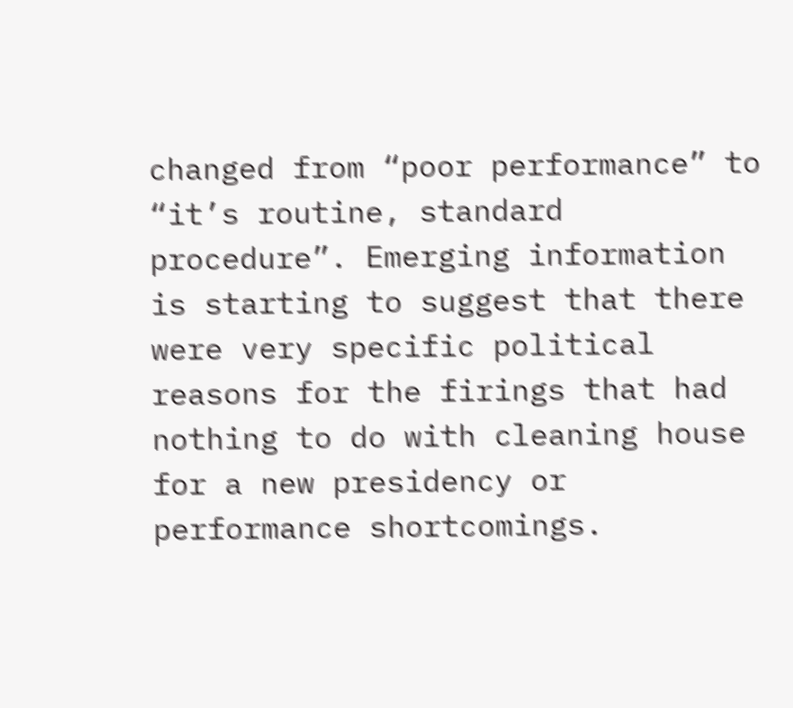changed from “poor performance” to “it’s routine, standard procedure”. Emerging information is starting to suggest that there were very specific political reasons for the firings that had nothing to do with cleaning house for a new presidency or performance shortcomings.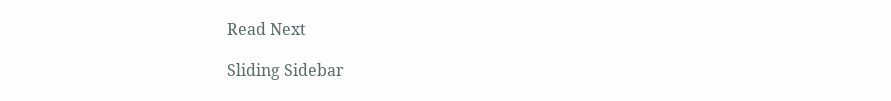Read Next

Sliding Sidebar